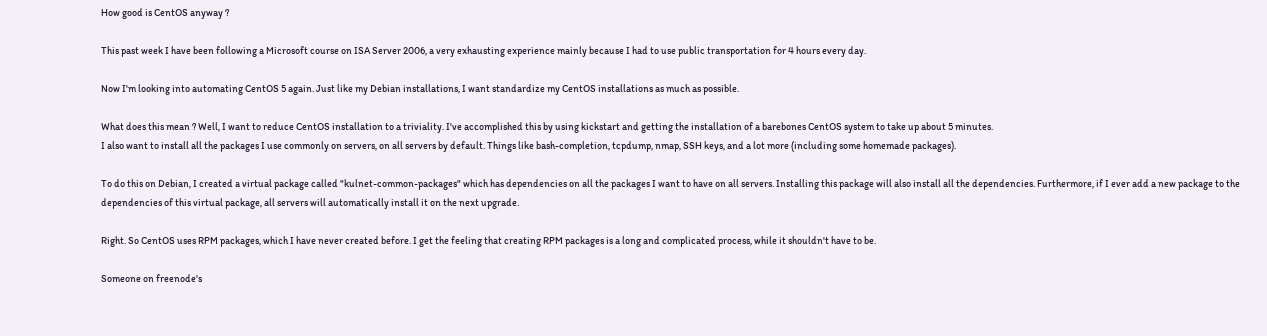How good is CentOS anyway ?

This past week I have been following a Microsoft course on ISA Server 2006, a very exhausting experience mainly because I had to use public transportation for 4 hours every day.

Now I'm looking into automating CentOS 5 again. Just like my Debian installations, I want standardize my CentOS installations as much as possible.

What does this mean ? Well, I want to reduce CentOS installation to a triviality. I've accomplished this by using kickstart and getting the installation of a barebones CentOS system to take up about 5 minutes.
I also want to install all the packages I use commonly on servers, on all servers by default. Things like bash-completion, tcpdump, nmap, SSH keys, and a lot more (including some homemade packages).

To do this on Debian, I created a virtual package called "kulnet-common-packages" which has dependencies on all the packages I want to have on all servers. Installing this package will also install all the dependencies. Furthermore, if I ever add a new package to the dependencies of this virtual package, all servers will automatically install it on the next upgrade.

Right. So CentOS uses RPM packages, which I have never created before. I get the feeling that creating RPM packages is a long and complicated process, while it shouldn't have to be.

Someone on freenode's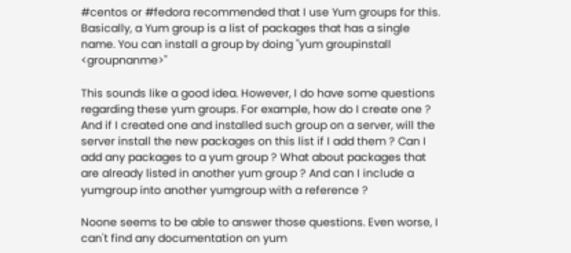#centos or #fedora recommended that I use Yum groups for this. Basically, a Yum group is a list of packages that has a single name. You can install a group by doing "yum groupinstall <groupnanme>"

This sounds like a good idea. However, I do have some questions regarding these yum groups. For example, how do I create one ? And if I created one and installed such group on a server, will the server install the new packages on this list if I add them ? Can I add any packages to a yum group ? What about packages that are already listed in another yum group ? And can I include a yumgroup into another yumgroup with a reference ?

Noone seems to be able to answer those questions. Even worse, I can't find any documentation on yum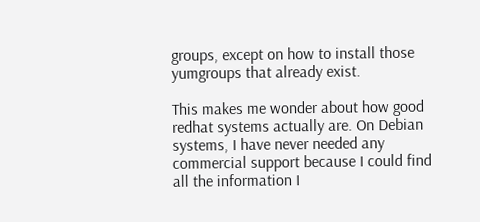groups, except on how to install those yumgroups that already exist.

This makes me wonder about how good redhat systems actually are. On Debian systems, I have never needed any commercial support because I could find all the information I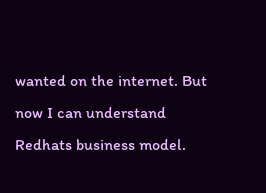wanted on the internet. But now I can understand Redhats business model.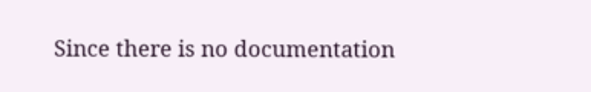Since there is no documentation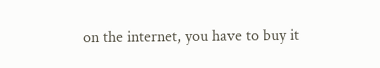on the internet, you have to buy it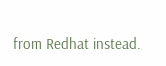from Redhat instead.